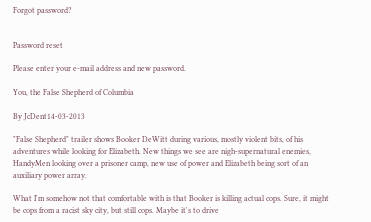Forgot password?


Password reset

Please enter your e-mail address and new password.

You, the False Shepherd of Columbia

By JcDent14-03-2013

"False Shepherd" trailer shows Booker DeWitt during various, mostly violent bits, of his adventures while looking for Elizabeth. New things we see are nigh-supernatural enemies, HandyMen looking over a prisoner camp, new use of power and Elizabeth being sort of an auxiliary power array.

What I'm somehow not that comfortable with is that Booker is killing actual cops. Sure, it might be cops from a racist sky city, but still cops. Maybe it's to drive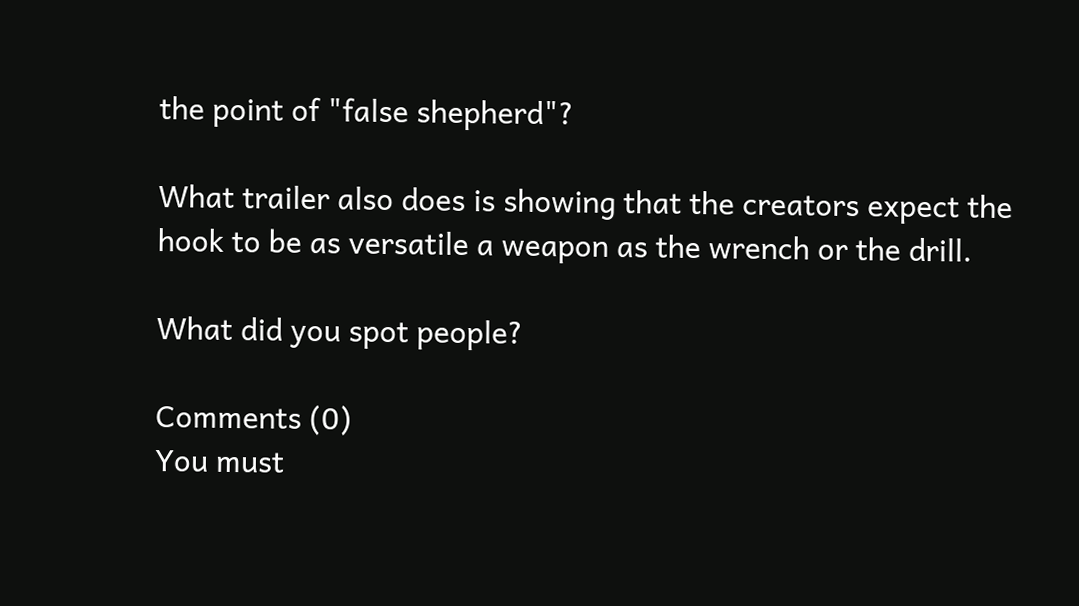the point of "false shepherd"?

What trailer also does is showing that the creators expect the hook to be as versatile a weapon as the wrench or the drill.

What did you spot people?

Comments (0)
You must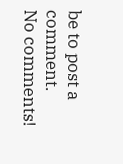be to post a comment.
No comments!